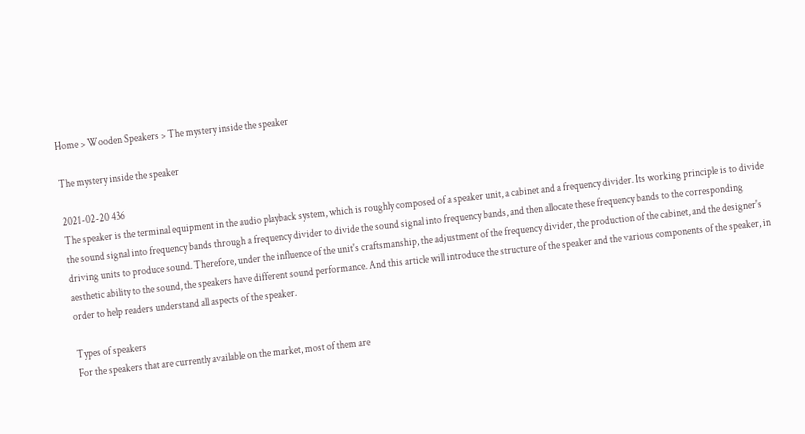Home > Wooden Speakers > The mystery inside the speaker

The mystery inside the speaker

2021-02-20 436
The speaker is the terminal equipment in the audio playback system, which is roughly composed of a speaker unit, a cabinet and a frequency divider. Its working principle is to divide the sound signal into frequency bands through a frequency divider to divide the sound signal into frequency bands, and then allocate these frequency bands to the corresponding driving units to produce sound. Therefore, under the influence of the unit's craftsmanship, the adjustment of the frequency divider, the production of the cabinet, and the designer's aesthetic ability to the sound, the speakers have different sound performance. And this article will introduce the structure of the speaker and the various components of the speaker, in order to help readers understand all aspects of the speaker.

Types of speakers
For the speakers that are currently available on the market, most of them are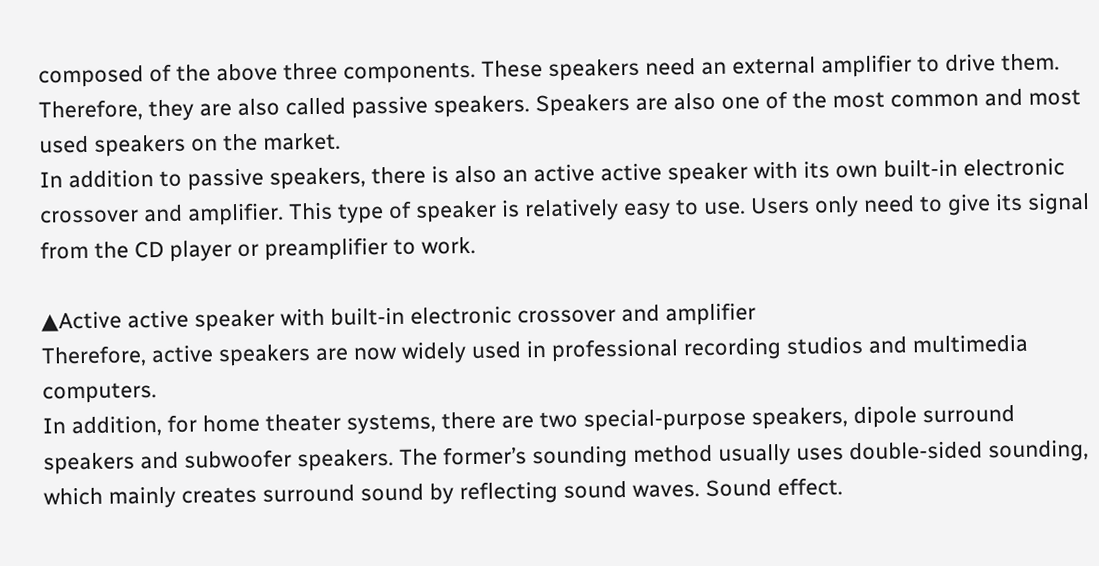composed of the above three components. These speakers need an external amplifier to drive them. Therefore, they are also called passive speakers. Speakers are also one of the most common and most used speakers on the market.
In addition to passive speakers, there is also an active active speaker with its own built-in electronic crossover and amplifier. This type of speaker is relatively easy to use. Users only need to give its signal from the CD player or preamplifier to work.

▲Active active speaker with built-in electronic crossover and amplifier
Therefore, active speakers are now widely used in professional recording studios and multimedia computers.
In addition, for home theater systems, there are two special-purpose speakers, dipole surround speakers and subwoofer speakers. The former’s sounding method usually uses double-sided sounding, which mainly creates surround sound by reflecting sound waves. Sound effect.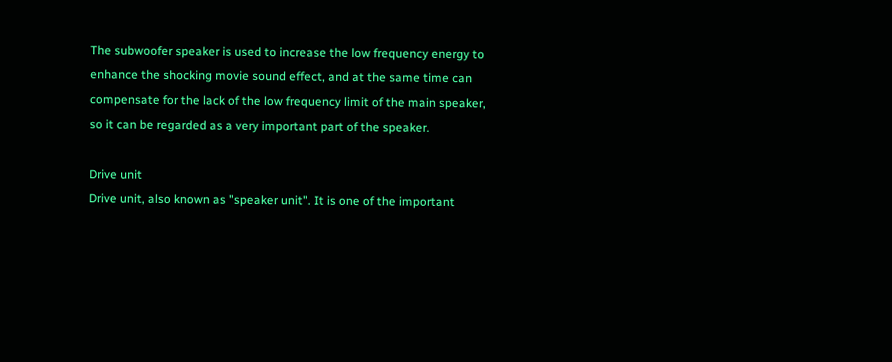The subwoofer speaker is used to increase the low frequency energy to enhance the shocking movie sound effect, and at the same time can compensate for the lack of the low frequency limit of the main speaker, so it can be regarded as a very important part of the speaker.

Drive unit
Drive unit, also known as "speaker unit". It is one of the important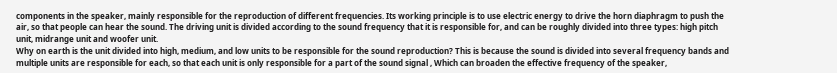components in the speaker, mainly responsible for the reproduction of different frequencies. Its working principle is to use electric energy to drive the horn diaphragm to push the air, so that people can hear the sound. The driving unit is divided according to the sound frequency that it is responsible for, and can be roughly divided into three types: high pitch unit, midrange unit and woofer unit.
Why on earth is the unit divided into high, medium, and low units to be responsible for the sound reproduction? This is because the sound is divided into several frequency bands and multiple units are responsible for each, so that each unit is only responsible for a part of the sound signal , Which can broaden the effective frequency of the speaker,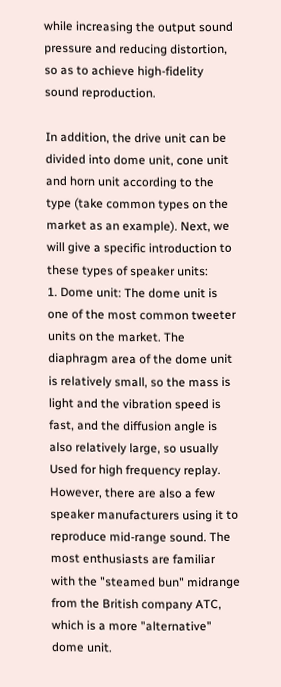while increasing the output sound pressure and reducing distortion, so as to achieve high-fidelity sound reproduction.

In addition, the drive unit can be divided into dome unit, cone unit and horn unit according to the type (take common types on the market as an example). Next, we will give a specific introduction to these types of speaker units:
1. Dome unit: The dome unit is one of the most common tweeter units on the market. The diaphragm area of the dome unit is relatively small, so the mass is light and the vibration speed is fast, and the diffusion angle is also relatively large, so usually Used for high frequency replay. However, there are also a few speaker manufacturers using it to reproduce mid-range sound. The most enthusiasts are familiar with the "steamed bun" midrange from the British company ATC, which is a more "alternative" dome unit.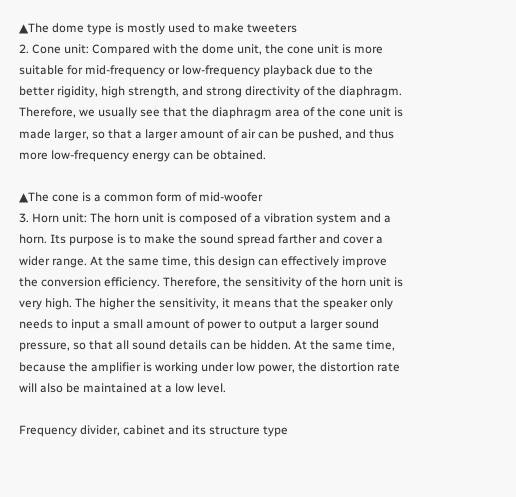▲The dome type is mostly used to make tweeters
2. Cone unit: Compared with the dome unit, the cone unit is more suitable for mid-frequency or low-frequency playback due to the better rigidity, high strength, and strong directivity of the diaphragm. Therefore, we usually see that the diaphragm area of the cone unit is made larger, so that a larger amount of air can be pushed, and thus more low-frequency energy can be obtained.

▲The cone is a common form of mid-woofer
3. Horn unit: The horn unit is composed of a vibration system and a horn. Its purpose is to make the sound spread farther and cover a wider range. At the same time, this design can effectively improve the conversion efficiency. Therefore, the sensitivity of the horn unit is very high. The higher the sensitivity, it means that the speaker only needs to input a small amount of power to output a larger sound pressure, so that all sound details can be hidden. At the same time, because the amplifier is working under low power, the distortion rate will also be maintained at a low level.

Frequency divider, cabinet and its structure type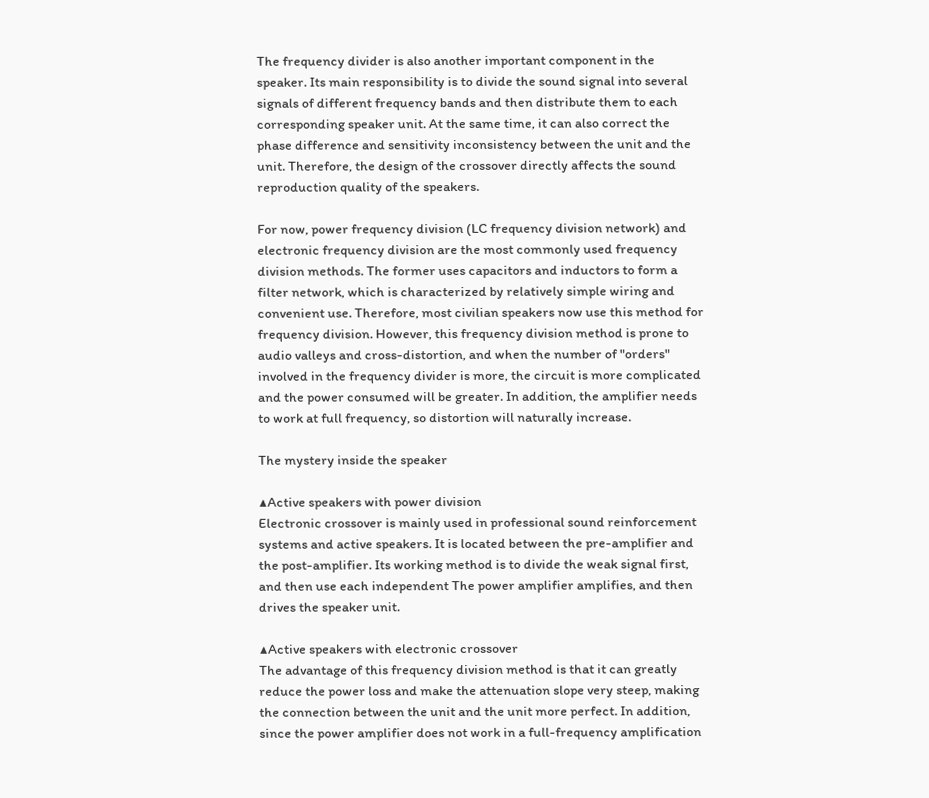The frequency divider is also another important component in the speaker. Its main responsibility is to divide the sound signal into several signals of different frequency bands and then distribute them to each corresponding speaker unit. At the same time, it can also correct the phase difference and sensitivity inconsistency between the unit and the unit. Therefore, the design of the crossover directly affects the sound reproduction quality of the speakers.

For now, power frequency division (LC frequency division network) and electronic frequency division are the most commonly used frequency division methods. The former uses capacitors and inductors to form a filter network, which is characterized by relatively simple wiring and convenient use. Therefore, most civilian speakers now use this method for frequency division. However, this frequency division method is prone to audio valleys and cross-distortion, and when the number of "orders" involved in the frequency divider is more, the circuit is more complicated and the power consumed will be greater. In addition, the amplifier needs to work at full frequency, so distortion will naturally increase.

The mystery inside the speaker

▲Active speakers with power division
Electronic crossover is mainly used in professional sound reinforcement systems and active speakers. It is located between the pre-amplifier and the post-amplifier. Its working method is to divide the weak signal first, and then use each independent The power amplifier amplifies, and then drives the speaker unit.

▲Active speakers with electronic crossover
The advantage of this frequency division method is that it can greatly reduce the power loss and make the attenuation slope very steep, making the connection between the unit and the unit more perfect. In addition, since the power amplifier does not work in a full-frequency amplification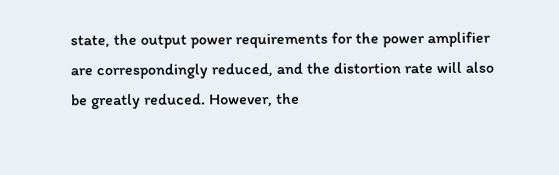state, the output power requirements for the power amplifier are correspondingly reduced, and the distortion rate will also be greatly reduced. However, the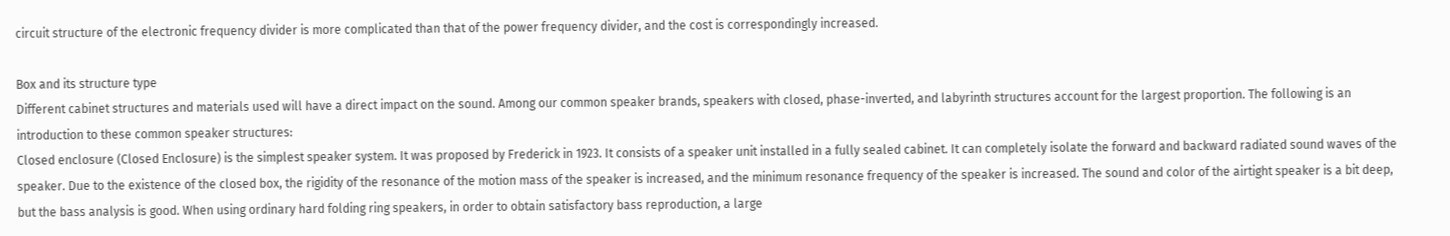circuit structure of the electronic frequency divider is more complicated than that of the power frequency divider, and the cost is correspondingly increased.

Box and its structure type
Different cabinet structures and materials used will have a direct impact on the sound. Among our common speaker brands, speakers with closed, phase-inverted, and labyrinth structures account for the largest proportion. The following is an introduction to these common speaker structures:
Closed enclosure (Closed Enclosure) is the simplest speaker system. It was proposed by Frederick in 1923. It consists of a speaker unit installed in a fully sealed cabinet. It can completely isolate the forward and backward radiated sound waves of the speaker. Due to the existence of the closed box, the rigidity of the resonance of the motion mass of the speaker is increased, and the minimum resonance frequency of the speaker is increased. The sound and color of the airtight speaker is a bit deep, but the bass analysis is good. When using ordinary hard folding ring speakers, in order to obtain satisfactory bass reproduction, a large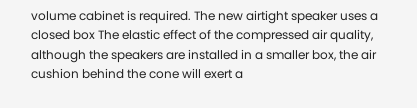volume cabinet is required. The new airtight speaker uses a closed box The elastic effect of the compressed air quality, although the speakers are installed in a smaller box, the air cushion behind the cone will exert a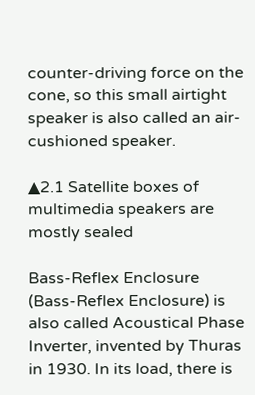counter-driving force on the cone, so this small airtight speaker is also called an air-cushioned speaker.

▲2.1 Satellite boxes of multimedia speakers are mostly sealed

Bass-Reflex Enclosure (Bass-Reflex Enclosure) is also called Acoustical Phase Inverter, invented by Thuras in 1930. In its load, there is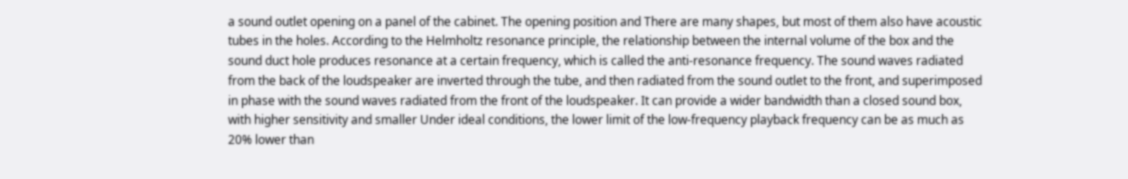a sound outlet opening on a panel of the cabinet. The opening position and There are many shapes, but most of them also have acoustic tubes in the holes. According to the Helmholtz resonance principle, the relationship between the internal volume of the box and the sound duct hole produces resonance at a certain frequency, which is called the anti-resonance frequency. The sound waves radiated from the back of the loudspeaker are inverted through the tube, and then radiated from the sound outlet to the front, and superimposed in phase with the sound waves radiated from the front of the loudspeaker. It can provide a wider bandwidth than a closed sound box, with higher sensitivity and smaller Under ideal conditions, the lower limit of the low-frequency playback frequency can be as much as 20% lower than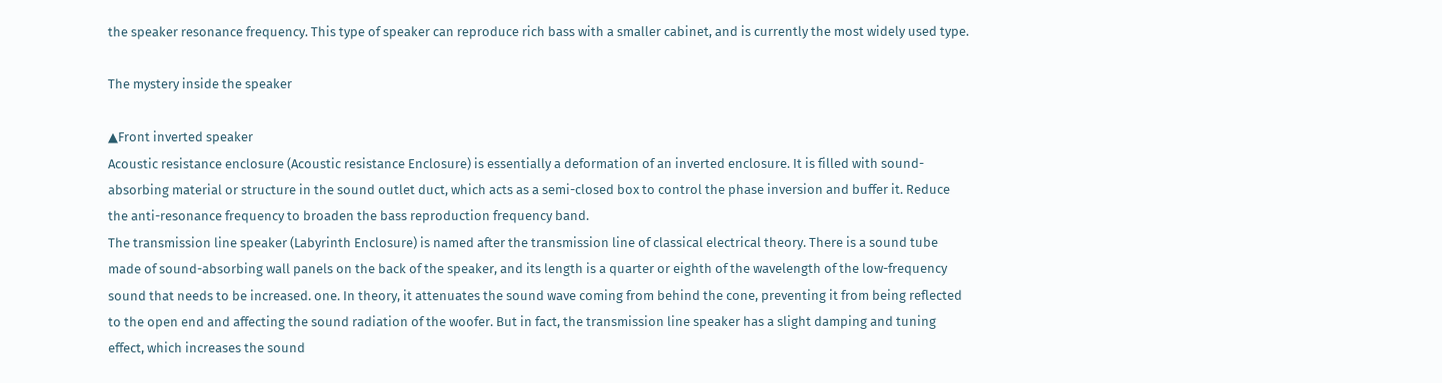the speaker resonance frequency. This type of speaker can reproduce rich bass with a smaller cabinet, and is currently the most widely used type.

The mystery inside the speaker

▲Front inverted speaker
Acoustic resistance enclosure (Acoustic resistance Enclosure) is essentially a deformation of an inverted enclosure. It is filled with sound-absorbing material or structure in the sound outlet duct, which acts as a semi-closed box to control the phase inversion and buffer it. Reduce the anti-resonance frequency to broaden the bass reproduction frequency band.
The transmission line speaker (Labyrinth Enclosure) is named after the transmission line of classical electrical theory. There is a sound tube made of sound-absorbing wall panels on the back of the speaker, and its length is a quarter or eighth of the wavelength of the low-frequency sound that needs to be increased. one. In theory, it attenuates the sound wave coming from behind the cone, preventing it from being reflected to the open end and affecting the sound radiation of the woofer. But in fact, the transmission line speaker has a slight damping and tuning effect, which increases the sound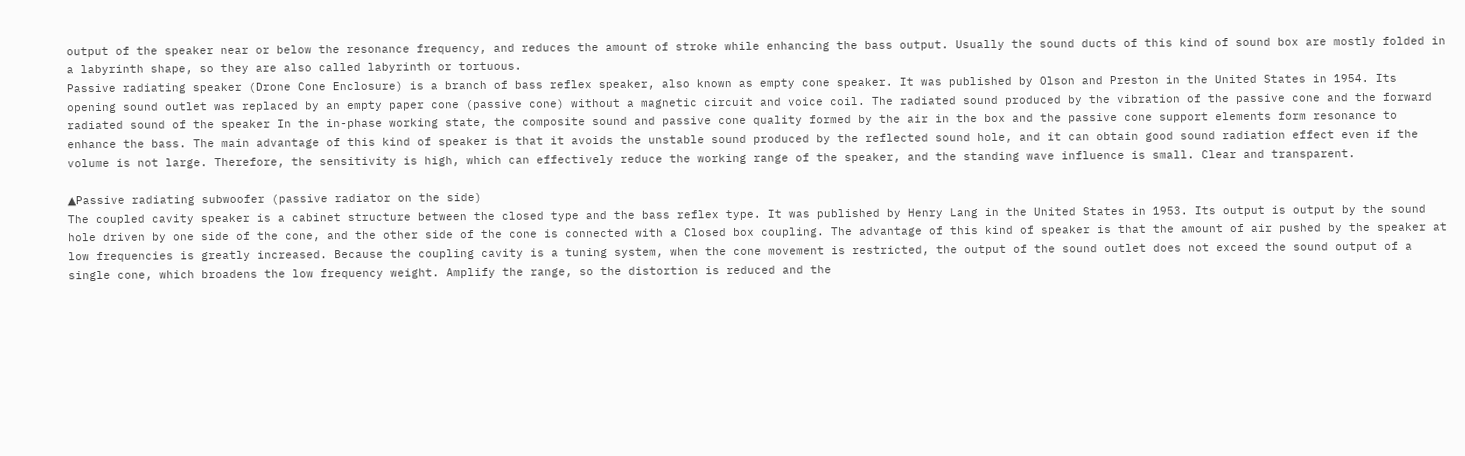output of the speaker near or below the resonance frequency, and reduces the amount of stroke while enhancing the bass output. Usually the sound ducts of this kind of sound box are mostly folded in a labyrinth shape, so they are also called labyrinth or tortuous.
Passive radiating speaker (Drone Cone Enclosure) is a branch of bass reflex speaker, also known as empty cone speaker. It was published by Olson and Preston in the United States in 1954. Its opening sound outlet was replaced by an empty paper cone (passive cone) without a magnetic circuit and voice coil. The radiated sound produced by the vibration of the passive cone and the forward radiated sound of the speaker In the in-phase working state, the composite sound and passive cone quality formed by the air in the box and the passive cone support elements form resonance to enhance the bass. The main advantage of this kind of speaker is that it avoids the unstable sound produced by the reflected sound hole, and it can obtain good sound radiation effect even if the volume is not large. Therefore, the sensitivity is high, which can effectively reduce the working range of the speaker, and the standing wave influence is small. Clear and transparent.

▲Passive radiating subwoofer (passive radiator on the side)
The coupled cavity speaker is a cabinet structure between the closed type and the bass reflex type. It was published by Henry Lang in the United States in 1953. Its output is output by the sound hole driven by one side of the cone, and the other side of the cone is connected with a Closed box coupling. The advantage of this kind of speaker is that the amount of air pushed by the speaker at low frequencies is greatly increased. Because the coupling cavity is a tuning system, when the cone movement is restricted, the output of the sound outlet does not exceed the sound output of a single cone, which broadens the low frequency weight. Amplify the range, so the distortion is reduced and the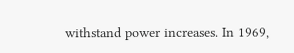withstand power increases. In 1969,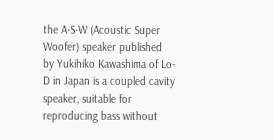the A·S·W (Acoustic Super Woofer) speaker published by Yukihiko Kawashima of Lo-D in Japan is a coupled cavity speaker, suitable for reproducing bass without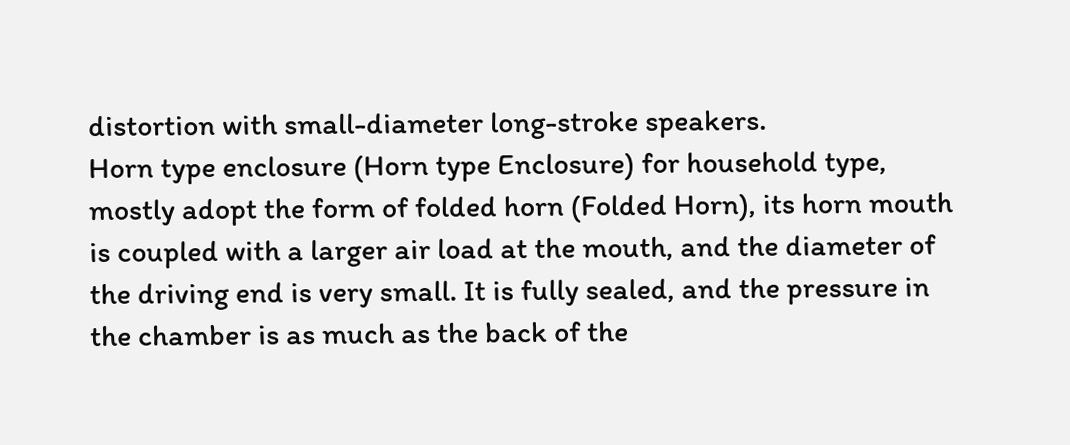distortion with small-diameter long-stroke speakers.
Horn type enclosure (Horn type Enclosure) for household type, mostly adopt the form of folded horn (Folded Horn), its horn mouth is coupled with a larger air load at the mouth, and the diameter of the driving end is very small. It is fully sealed, and the pressure in the chamber is as much as the back of the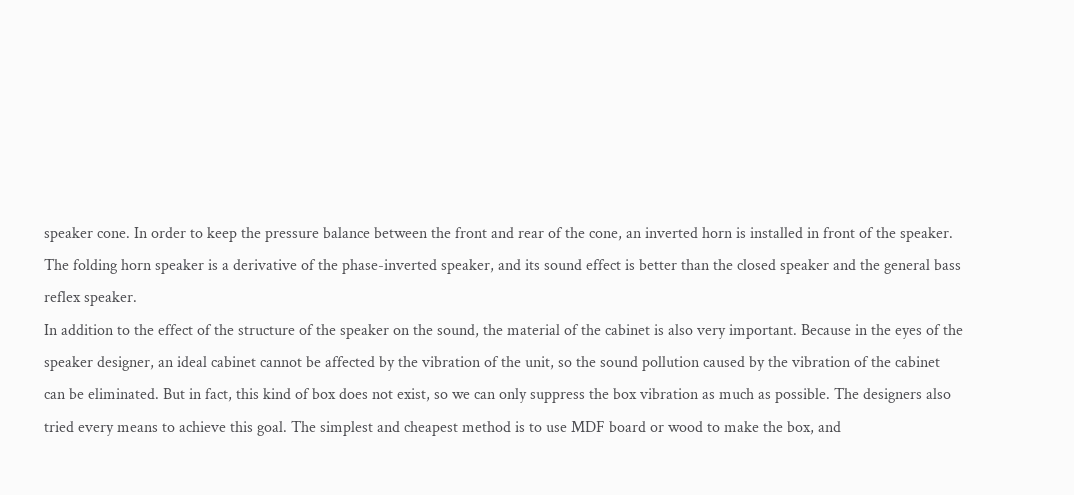speaker cone. In order to keep the pressure balance between the front and rear of the cone, an inverted horn is installed in front of the speaker. The folding horn speaker is a derivative of the phase-inverted speaker, and its sound effect is better than the closed speaker and the general bass reflex speaker.
In addition to the effect of the structure of the speaker on the sound, the material of the cabinet is also very important. Because in the eyes of the speaker designer, an ideal cabinet cannot be affected by the vibration of the unit, so the sound pollution caused by the vibration of the cabinet can be eliminated. But in fact, this kind of box does not exist, so we can only suppress the box vibration as much as possible. The designers also tried every means to achieve this goal. The simplest and cheapest method is to use MDF board or wood to make the box, and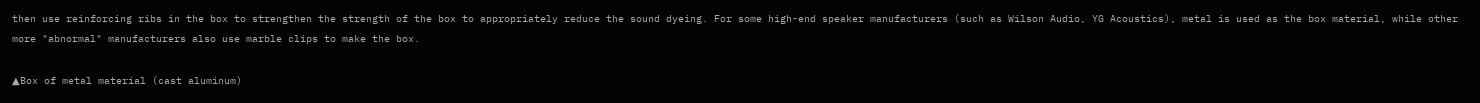then use reinforcing ribs in the box to strengthen the strength of the box to appropriately reduce the sound dyeing. For some high-end speaker manufacturers (such as Wilson Audio, YG Acoustics), metal is used as the box material, while other more "abnormal" manufacturers also use marble clips to make the box.

▲Box of metal material (cast aluminum)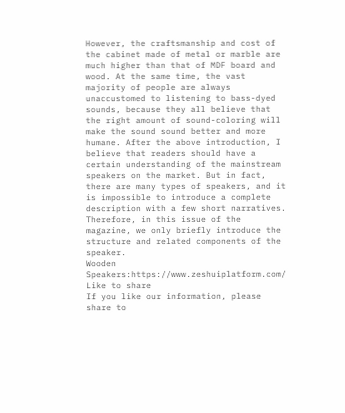However, the craftsmanship and cost of the cabinet made of metal or marble are much higher than that of MDF board and wood. At the same time, the vast majority of people are always unaccustomed to listening to bass-dyed sounds, because they all believe that the right amount of sound-coloring will make the sound sound better and more humane. After the above introduction, I believe that readers should have a certain understanding of the mainstream speakers on the market. But in fact, there are many types of speakers, and it is impossible to introduce a complete description with a few short narratives. Therefore, in this issue of the magazine, we only briefly introduce the structure and related components of the speaker.
Wooden Speakers:https://www.zeshuiplatform.com/
Like to share
If you like our information, please share to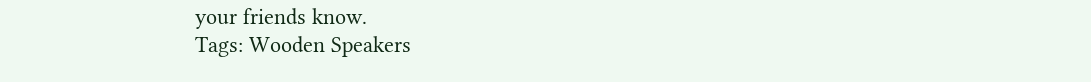your friends know.
Tags: Wooden Speakers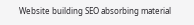Website building SEO absorbing material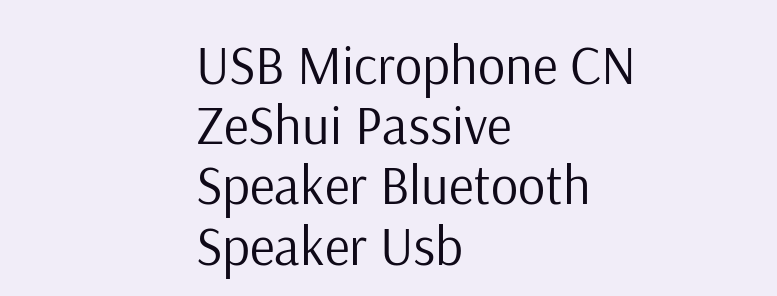USB Microphone CN ZeShui Passive Speaker Bluetooth Speaker Usb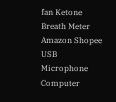fan Ketone Breath Meter
Amazon Shopee USB Microphone Computer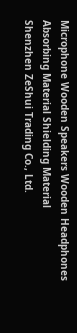Microphone Wooden Speakers Wooden Headphones Absorbing Material Shielding Material
Shenzhen ZeShui Trading Co., Ltd.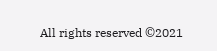All rights reserved ©2021